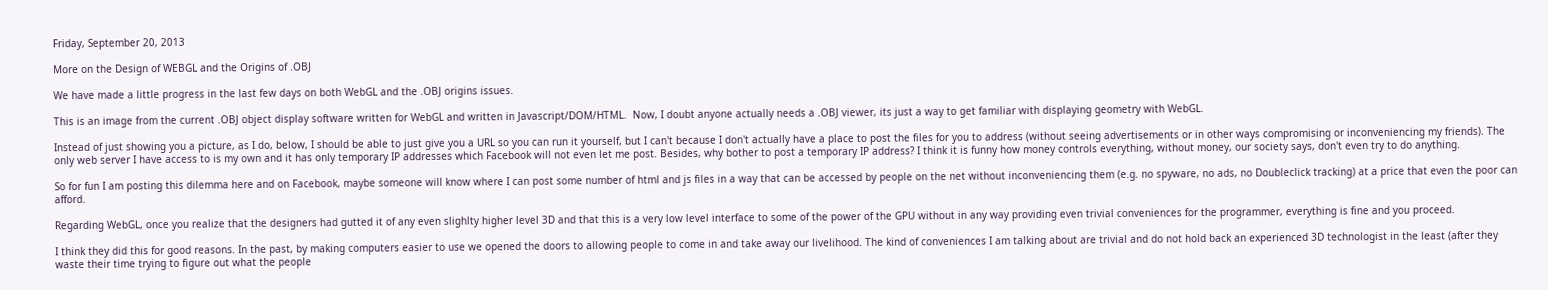Friday, September 20, 2013

More on the Design of WEBGL and the Origins of .OBJ

We have made a little progress in the last few days on both WebGL and the .OBJ origins issues.

This is an image from the current .OBJ object display software written for WebGL and written in Javascript/DOM/HTML.  Now, I doubt anyone actually needs a .OBJ viewer, its just a way to get familiar with displaying geometry with WebGL.

Instead of just showing you a picture, as I do, below, I should be able to just give you a URL so you can run it yourself, but I can't because I don't actually have a place to post the files for you to address (without seeing advertisements or in other ways compromising or inconveniencing my friends). The only web server I have access to is my own and it has only temporary IP addresses which Facebook will not even let me post. Besides, why bother to post a temporary IP address? I think it is funny how money controls everything, without money, our society says, don't even try to do anything.

So for fun I am posting this dilemma here and on Facebook, maybe someone will know where I can post some number of html and js files in a way that can be accessed by people on the net without inconveniencing them (e.g. no spyware, no ads, no Doubleclick tracking) at a price that even the poor can afford.

Regarding WebGL, once you realize that the designers had gutted it of any even slighlty higher level 3D and that this is a very low level interface to some of the power of the GPU without in any way providing even trivial conveniences for the programmer, everything is fine and you proceed.

I think they did this for good reasons. In the past, by making computers easier to use we opened the doors to allowing people to come in and take away our livelihood. The kind of conveniences I am talking about are trivial and do not hold back an experienced 3D technologist in the least (after they waste their time trying to figure out what the people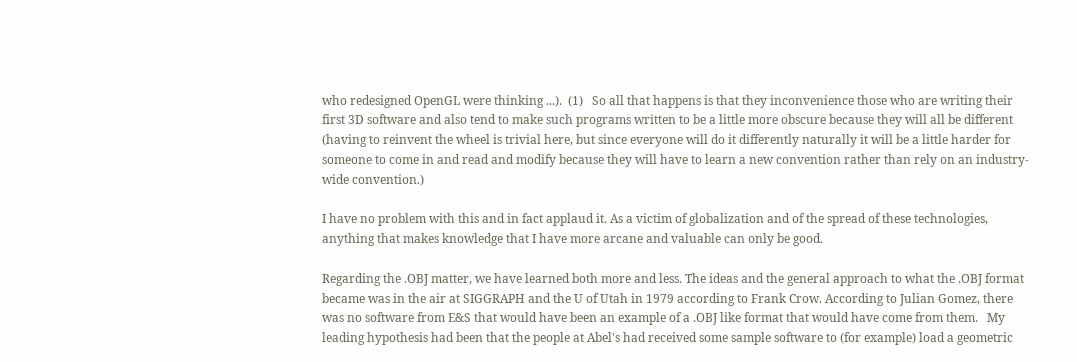who redesigned OpenGL were thinking ...).  (1)   So all that happens is that they inconvenience those who are writing their first 3D software and also tend to make such programs written to be a little more obscure because they will all be different (having to reinvent the wheel is trivial here, but since everyone will do it differently naturally it will be a little harder for someone to come in and read and modify because they will have to learn a new convention rather than rely on an industry-wide convention.)

I have no problem with this and in fact applaud it. As a victim of globalization and of the spread of these technologies, anything that makes knowledge that I have more arcane and valuable can only be good.

Regarding the .OBJ matter, we have learned both more and less. The ideas and the general approach to what the .OBJ format became was in the air at SIGGRAPH and the U of Utah in 1979 according to Frank Crow. According to Julian Gomez, there was no software from E&S that would have been an example of a .OBJ like format that would have come from them.   My leading hypothesis had been that the people at Abel's had received some sample software to (for example) load a geometric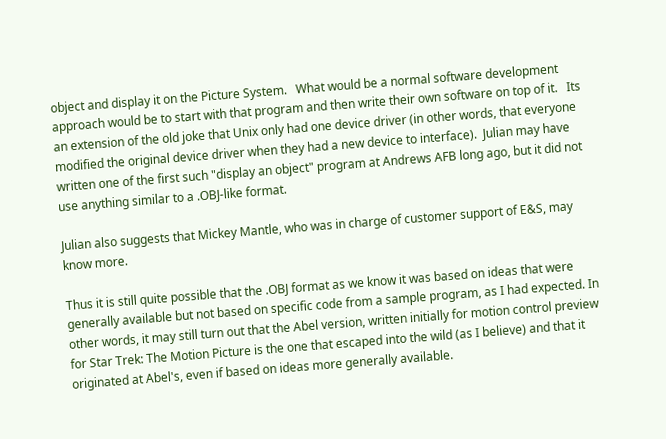object and display it on the Picture System.   What would be a normal software development approach would be to start with that program and then write their own software on top of it.   Its an extension of the old joke that Unix only had one device driver (in other words, that everyone modified the original device driver when they had a new device to interface).  Julian may have written one of the first such "display an object" program at Andrews AFB long ago, but it did not use anything similar to a .OBJ-like format.

Julian also suggests that Mickey Mantle, who was in charge of customer support of E&S, may know more.

Thus it is still quite possible that the .OBJ format as we know it was based on ideas that were generally available but not based on specific code from a sample program, as I had expected. In other words, it may still turn out that the Abel version, written initially for motion control preview for Star Trek: The Motion Picture is the one that escaped into the wild (as I believe) and that it originated at Abel's, even if based on ideas more generally available.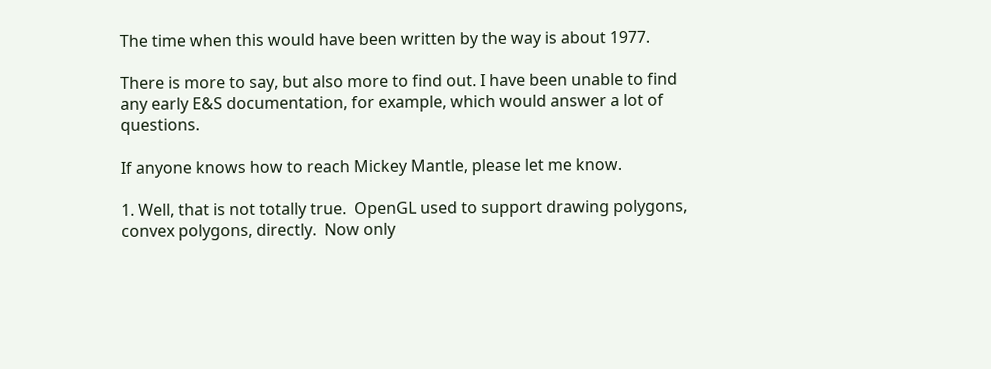The time when this would have been written by the way is about 1977.

There is more to say, but also more to find out. I have been unable to find any early E&S documentation, for example, which would answer a lot of questions.

If anyone knows how to reach Mickey Mantle, please let me know.

1. Well, that is not totally true.  OpenGL used to support drawing polygons, convex polygons, directly.  Now only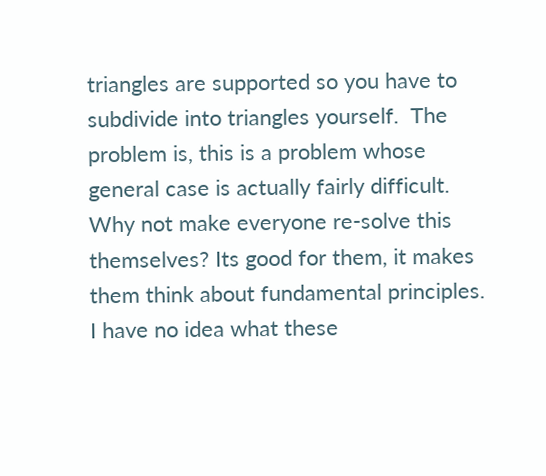triangles are supported so you have to subdivide into triangles yourself.  The problem is, this is a problem whose general case is actually fairly difficult.  Why not make everyone re-solve this themselves? Its good for them, it makes them think about fundamental principles.   I have no idea what these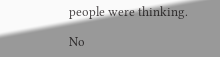people were thinking.

No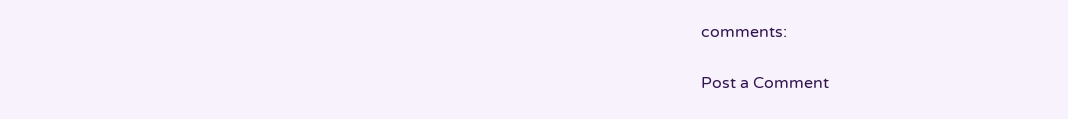comments:

Post a Comment